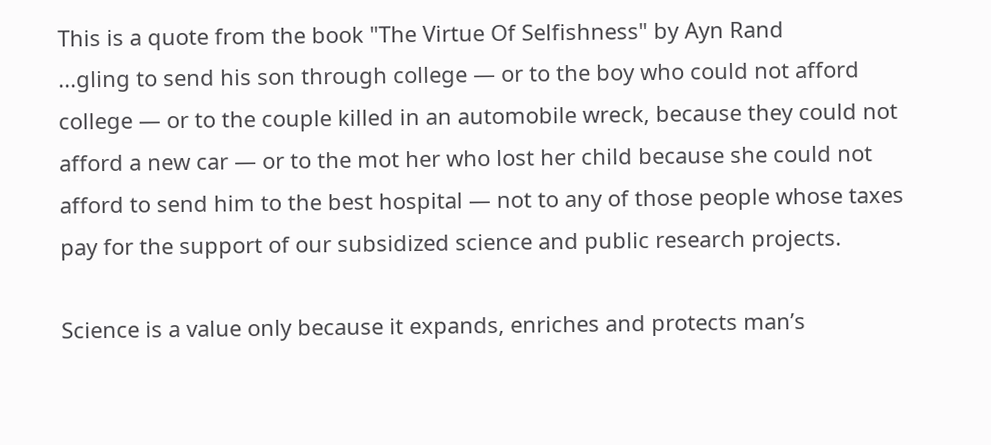This is a quote from the book "The Virtue Of Selfishness" by Ayn Rand
...gling to send his son through college — or to the boy who could not afford college — or to the couple killed in an automobile wreck, because they could not afford a new car — or to the mot her who lost her child because she could not afford to send him to the best hospital — not to any of those people whose taxes pay for the support of our subsidized science and public research projects.

Science is a value only because it expands, enriches and protects man’s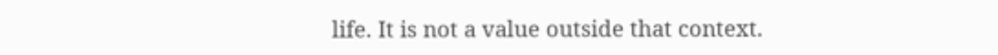life. It is not a value outside that context.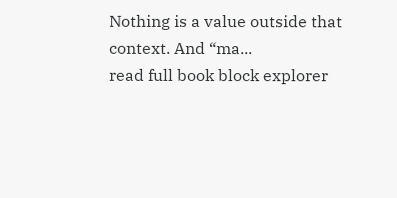Nothing is a value outside that context. And “ma...
read full book block explorer